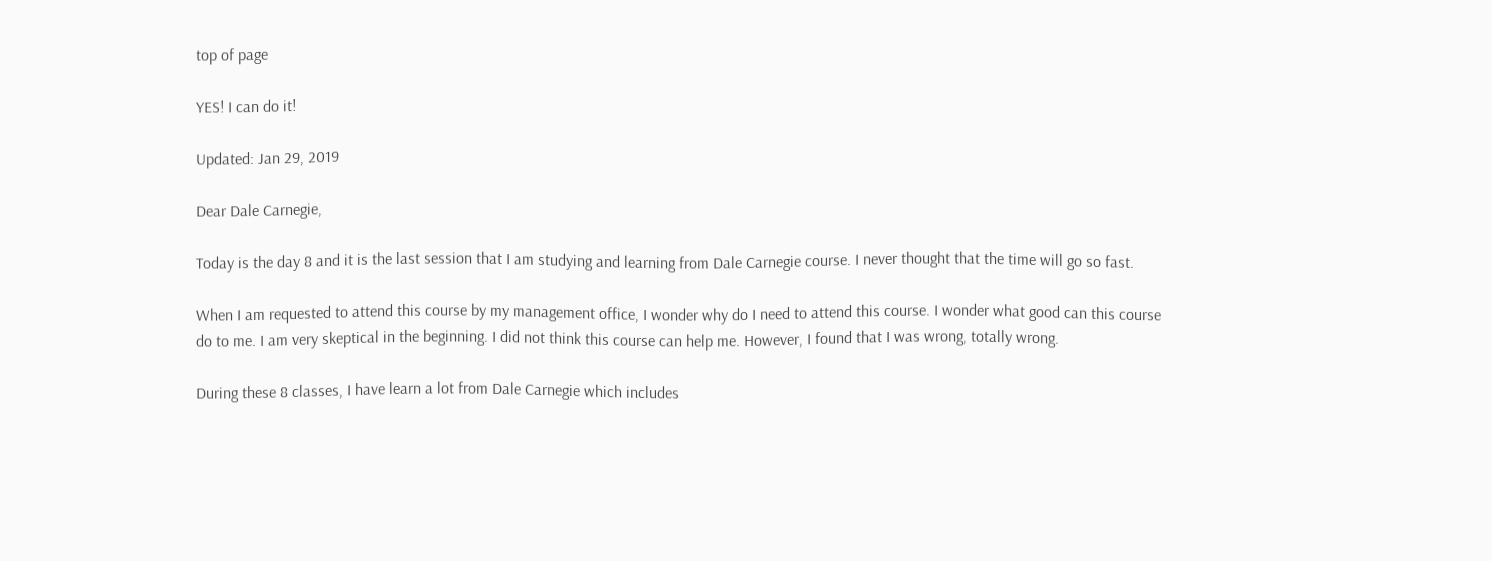top of page

YES! I can do it!

Updated: Jan 29, 2019

Dear Dale Carnegie,

Today is the day 8 and it is the last session that I am studying and learning from Dale Carnegie course. I never thought that the time will go so fast.

When I am requested to attend this course by my management office, I wonder why do I need to attend this course. I wonder what good can this course do to me. I am very skeptical in the beginning. I did not think this course can help me. However, I found that I was wrong, totally wrong.

During these 8 classes, I have learn a lot from Dale Carnegie which includes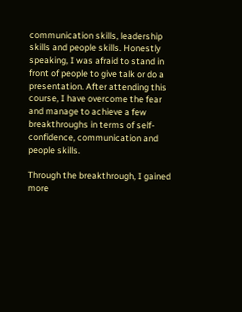communication skills, leadership skills and people skills. Honestly speaking, I was afraid to stand in front of people to give talk or do a presentation. After attending this course, I have overcome the fear and manage to achieve a few breakthroughs in terms of self-confidence, communication and people skills.

Through the breakthrough, I gained more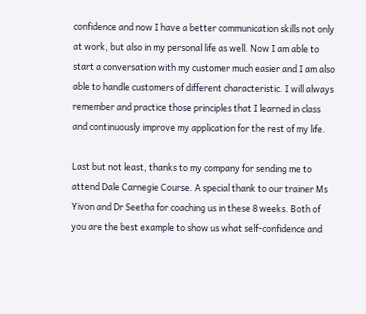confidence and now I have a better communication skills not only at work, but also in my personal life as well. Now I am able to start a conversation with my customer much easier and I am also able to handle customers of different characteristic. I will always remember and practice those principles that I learned in class and continuously improve my application for the rest of my life.

Last but not least, thanks to my company for sending me to attend Dale Carnegie Course. A special thank to our trainer Ms Yivon and Dr Seetha for coaching us in these 8 weeks. Both of you are the best example to show us what self-confidence and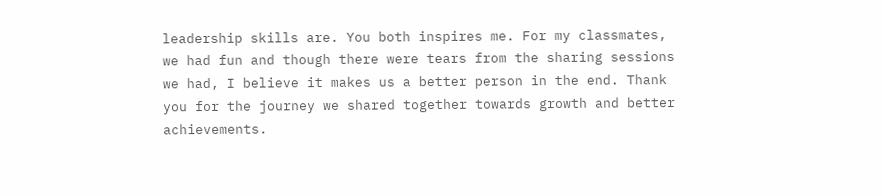leadership skills are. You both inspires me. For my classmates, we had fun and though there were tears from the sharing sessions we had, I believe it makes us a better person in the end. Thank you for the journey we shared together towards growth and better achievements.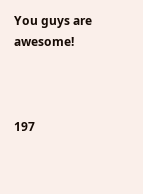You guys are awesome!



197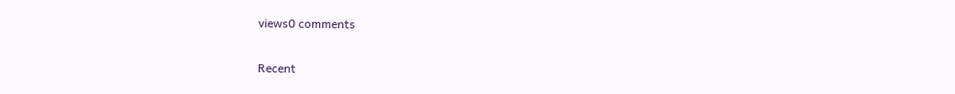views0 comments

Recent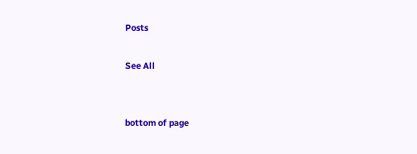Posts

See All


bottom of page